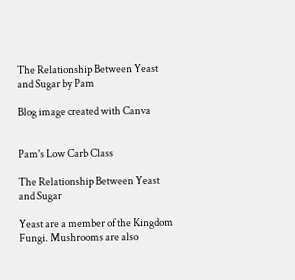The Relationship Between Yeast and Sugar by Pam

Blog image created with Canva


Pam's Low Carb Class

The Relationship Between Yeast and Sugar

Yeast are a member of the Kingdom Fungi. Mushrooms are also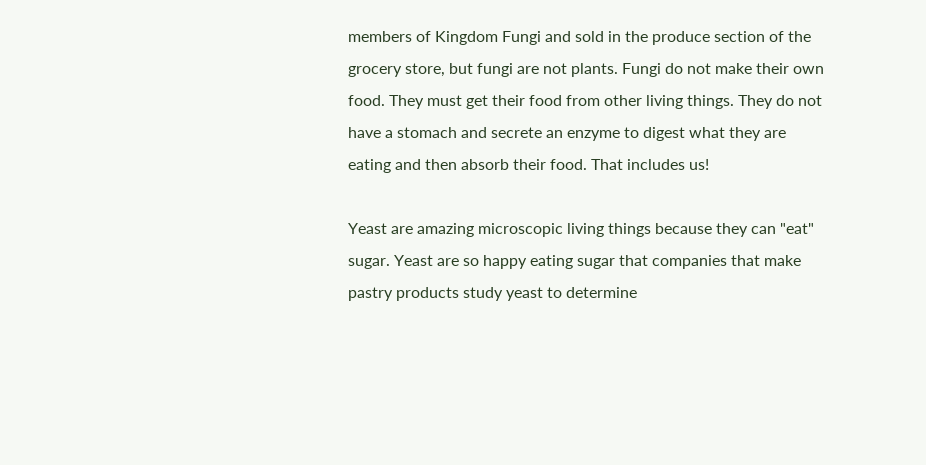members of Kingdom Fungi and sold in the produce section of the grocery store, but fungi are not plants. Fungi do not make their own food. They must get their food from other living things. They do not have a stomach and secrete an enzyme to digest what they are eating and then absorb their food. That includes us!

Yeast are amazing microscopic living things because they can "eat" sugar. Yeast are so happy eating sugar that companies that make pastry products study yeast to determine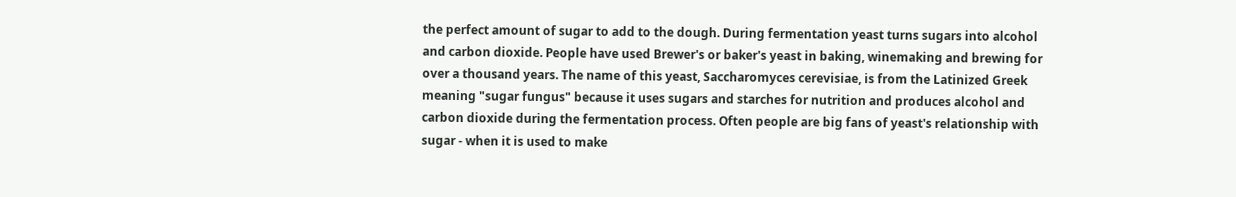the perfect amount of sugar to add to the dough. During fermentation yeast turns sugars into alcohol and carbon dioxide. People have used Brewer's or baker's yeast in baking, winemaking and brewing for over a thousand years. The name of this yeast, Saccharomyces cerevisiae, is from the Latinized Greek meaning "sugar fungus" because it uses sugars and starches for nutrition and produces alcohol and carbon dioxide during the fermentation process. Often people are big fans of yeast's relationship with sugar - when it is used to make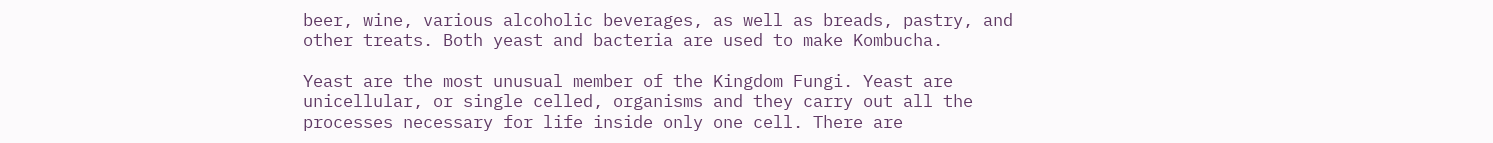beer, wine, various alcoholic beverages, as well as breads, pastry, and other treats. Both yeast and bacteria are used to make Kombucha.

Yeast are the most unusual member of the Kingdom Fungi. Yeast are unicellular, or single celled, organisms and they carry out all the processes necessary for life inside only one cell. There are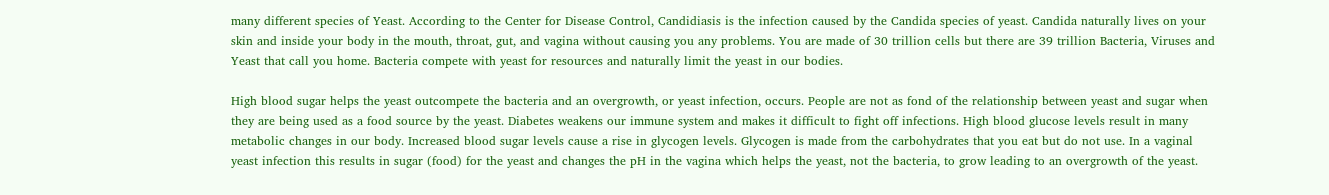many different species of Yeast. According to the Center for Disease Control, Candidiasis is the infection caused by the Candida species of yeast. Candida naturally lives on your skin and inside your body in the mouth, throat, gut, and vagina without causing you any problems. You are made of 30 trillion cells but there are 39 trillion Bacteria, Viruses and Yeast that call you home. Bacteria compete with yeast for resources and naturally limit the yeast in our bodies.

High blood sugar helps the yeast outcompete the bacteria and an overgrowth, or yeast infection, occurs. People are not as fond of the relationship between yeast and sugar when they are being used as a food source by the yeast. Diabetes weakens our immune system and makes it difficult to fight off infections. High blood glucose levels result in many metabolic changes in our body. Increased blood sugar levels cause a rise in glycogen levels. Glycogen is made from the carbohydrates that you eat but do not use. In a vaginal yeast infection this results in sugar (food) for the yeast and changes the pH in the vagina which helps the yeast, not the bacteria, to grow leading to an overgrowth of the yeast.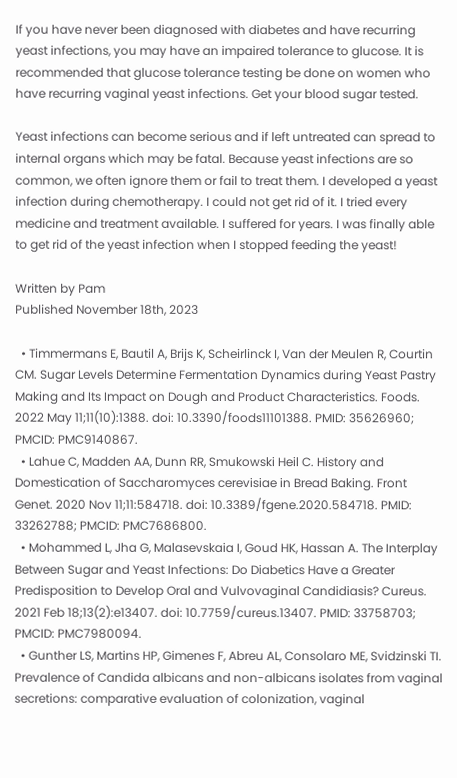If you have never been diagnosed with diabetes and have recurring yeast infections, you may have an impaired tolerance to glucose. It is recommended that glucose tolerance testing be done on women who have recurring vaginal yeast infections. Get your blood sugar tested.

Yeast infections can become serious and if left untreated can spread to internal organs which may be fatal. Because yeast infections are so common, we often ignore them or fail to treat them. I developed a yeast infection during chemotherapy. I could not get rid of it. I tried every medicine and treatment available. I suffered for years. I was finally able to get rid of the yeast infection when I stopped feeding the yeast!

Written by Pam
Published November 18th, 2023

  • Timmermans E, Bautil A, Brijs K, Scheirlinck I, Van der Meulen R, Courtin CM. Sugar Levels Determine Fermentation Dynamics during Yeast Pastry Making and Its Impact on Dough and Product Characteristics. Foods. 2022 May 11;11(10):1388. doi: 10.3390/foods11101388. PMID: 35626960; PMCID: PMC9140867.
  • Lahue C, Madden AA, Dunn RR, Smukowski Heil C. History and Domestication of Saccharomyces cerevisiae in Bread Baking. Front Genet. 2020 Nov 11;11:584718. doi: 10.3389/fgene.2020.584718. PMID: 33262788; PMCID: PMC7686800.
  • Mohammed L, Jha G, Malasevskaia I, Goud HK, Hassan A. The Interplay Between Sugar and Yeast Infections: Do Diabetics Have a Greater Predisposition to Develop Oral and Vulvovaginal Candidiasis? Cureus. 2021 Feb 18;13(2):e13407. doi: 10.7759/cureus.13407. PMID: 33758703; PMCID: PMC7980094.
  • Gunther LS, Martins HP, Gimenes F, Abreu AL, Consolaro ME, Svidzinski TI. Prevalence of Candida albicans and non-albicans isolates from vaginal secretions: comparative evaluation of colonization, vaginal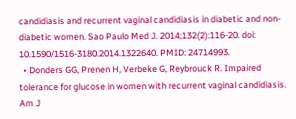candidiasis and recurrent vaginal candidiasis in diabetic and non-diabetic women. Sao Paulo Med J. 2014;132(2):116-20. doi: 10.1590/1516-3180.2014.1322640. PMID: 24714993.
  • Donders GG, Prenen H, Verbeke G, Reybrouck R. Impaired tolerance for glucose in women with recurrent vaginal candidiasis. Am J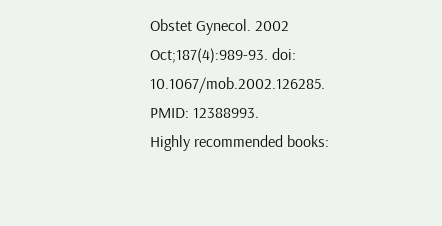Obstet Gynecol. 2002 Oct;187(4):989-93. doi: 10.1067/mob.2002.126285. PMID: 12388993.
Highly recommended books: